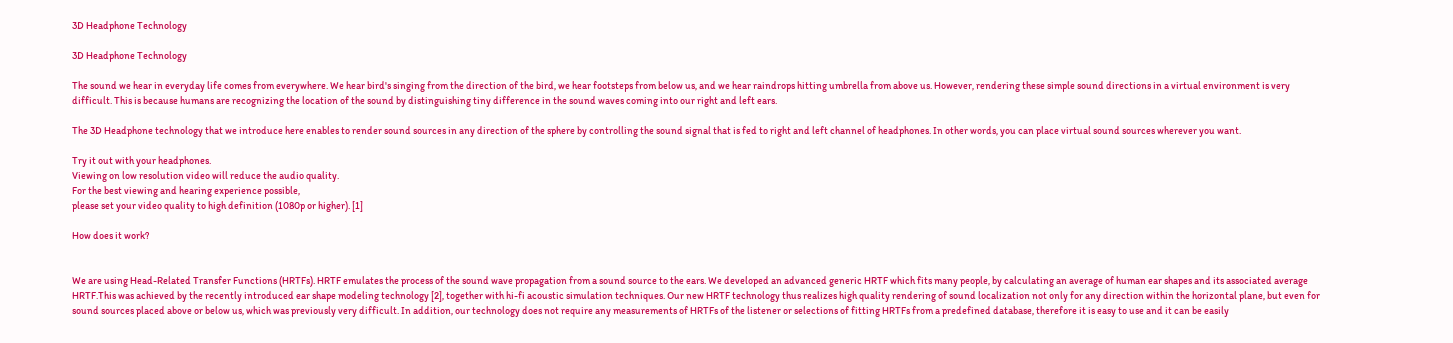3D Headphone Technology

3D Headphone Technology

The sound we hear in everyday life comes from everywhere. We hear bird's singing from the direction of the bird, we hear footsteps from below us, and we hear raindrops hitting umbrella from above us. However, rendering these simple sound directions in a virtual environment is very difficult. This is because humans are recognizing the location of the sound by distinguishing tiny difference in the sound waves coming into our right and left ears.

The 3D Headphone technology that we introduce here enables to render sound sources in any direction of the sphere by controlling the sound signal that is fed to right and left channel of headphones. In other words, you can place virtual sound sources wherever you want.

Try it out with your headphones.
Viewing on low resolution video will reduce the audio quality.
For the best viewing and hearing experience possible,
please set your video quality to high definition (1080p or higher). [1]

How does it work?


We are using Head-Related Transfer Functions (HRTFs). HRTF emulates the process of the sound wave propagation from a sound source to the ears. We developed an advanced generic HRTF which fits many people, by calculating an average of human ear shapes and its associated average HRTF.This was achieved by the recently introduced ear shape modeling technology [2], together with hi-fi acoustic simulation techniques. Our new HRTF technology thus realizes high quality rendering of sound localization not only for any direction within the horizontal plane, but even for sound sources placed above or below us, which was previously very difficult. In addition, our technology does not require any measurements of HRTFs of the listener or selections of fitting HRTFs from a predefined database, therefore it is easy to use and it can be easily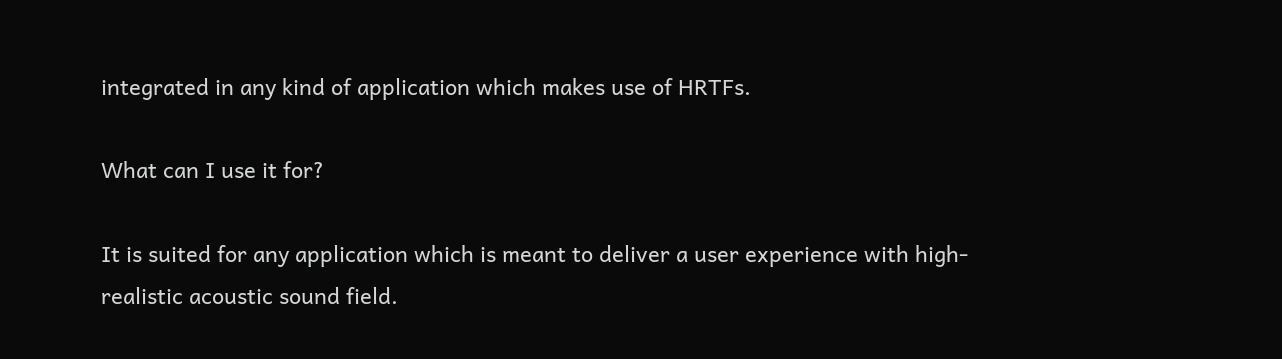integrated in any kind of application which makes use of HRTFs.

What can I use it for?

It is suited for any application which is meant to deliver a user experience with high-realistic acoustic sound field.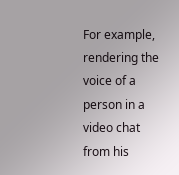For example, rendering the voice of a person in a video chat from his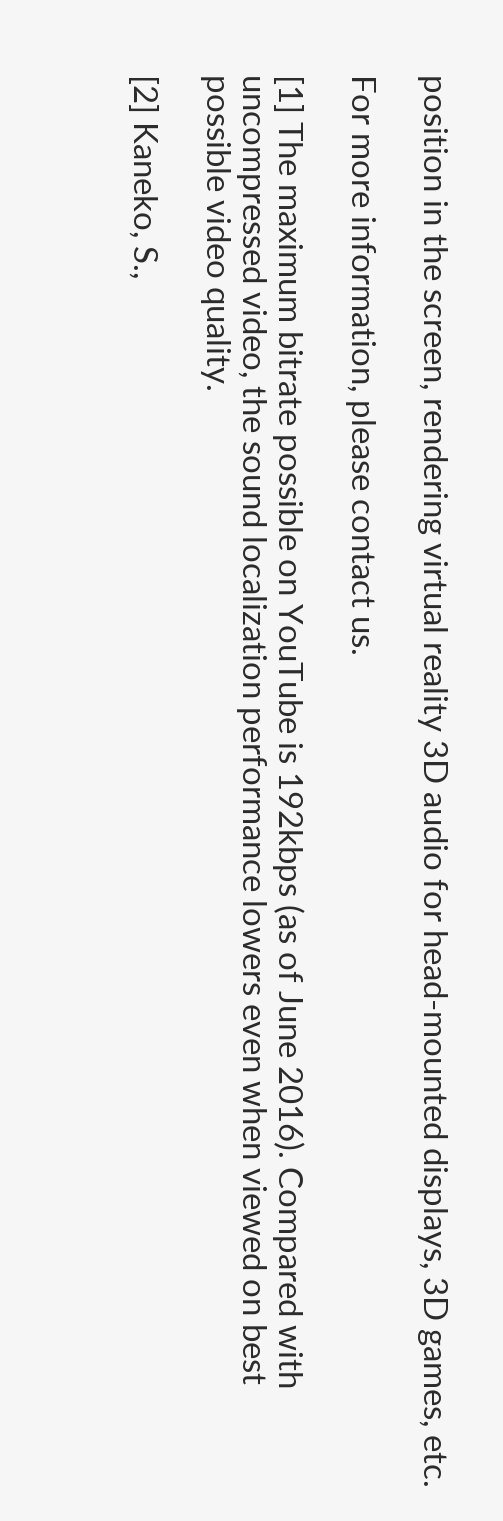position in the screen, rendering virtual reality 3D audio for head-mounted displays, 3D games, etc.

For more information, please contact us.

[1] The maximum bitrate possible on YouTube is 192kbps (as of June 2016). Compared with uncompressed video, the sound localization performance lowers even when viewed on best possible video quality.

[2] Kaneko, S.,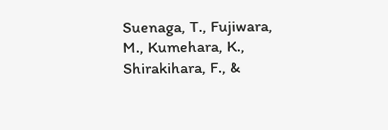Suenaga, T., Fujiwara, M., Kumehara, K., Shirakihara, F., &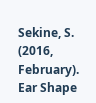Sekine, S. (2016, February). Ear Shape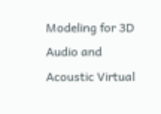Modeling for 3D Audio and Acoustic Virtual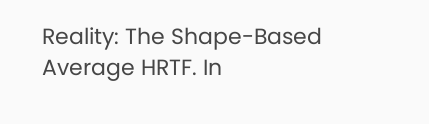Reality: The Shape-Based Average HRTF. In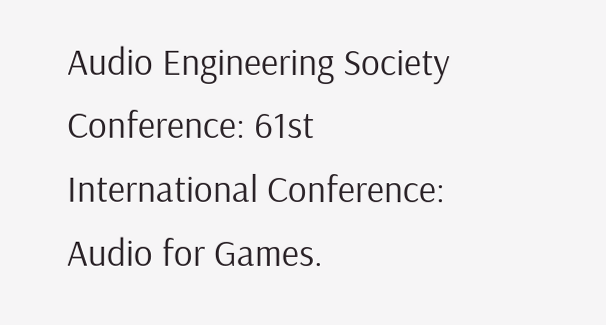Audio Engineering Society Conference: 61st International Conference: Audio for Games.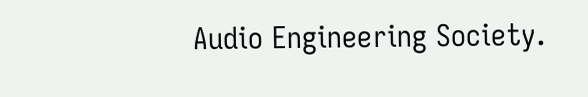Audio Engineering Society.